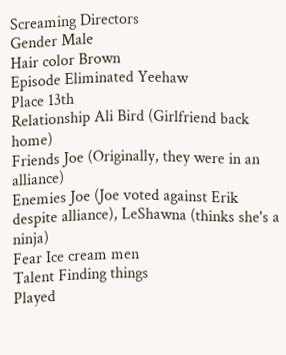Screaming Directors
Gender Male
Hair color Brown
Episode Eliminated Yeehaw
Place 13th
Relationship Ali Bird (Girlfriend back home)
Friends Joe (Originally, they were in an alliance)
Enemies Joe (Joe voted against Erik despite alliance), LeShawna (thinks she's a ninja)
Fear Ice cream men
Talent Finding things
Played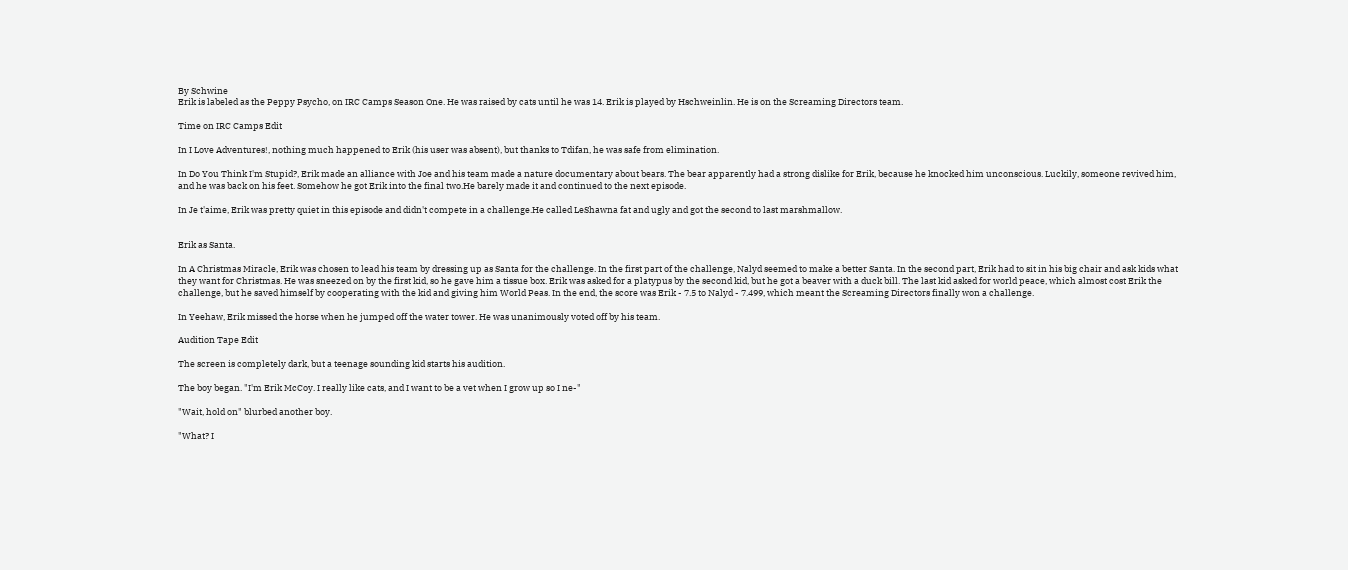By Schwine
Erik is labeled as the Peppy Psycho, on IRC Camps Season One. He was raised by cats until he was 14. Erik is played by Hschweinlin. He is on the Screaming Directors team.

Time on IRC Camps Edit

In I Love Adventures!, nothing much happened to Erik (his user was absent), but thanks to Tdifan, he was safe from elimination.

In Do You Think I'm Stupid?, Erik made an alliance with Joe and his team made a nature documentary about bears. The bear apparently had a strong dislike for Erik, because he knocked him unconscious. Luckily, someone revived him, and he was back on his feet. Somehow he got Erik into the final two.He barely made it and continued to the next episode.

In Je t'aime, Erik was pretty quiet in this episode and didn't compete in a challenge.He called LeShawna fat and ugly and got the second to last marshmallow.


Erik as Santa.

In A Christmas Miracle, Erik was chosen to lead his team by dressing up as Santa for the challenge. In the first part of the challenge, Nalyd seemed to make a better Santa. In the second part, Erik had to sit in his big chair and ask kids what they want for Christmas. He was sneezed on by the first kid, so he gave him a tissue box. Erik was asked for a platypus by the second kid, but he got a beaver with a duck bill. The last kid asked for world peace, which almost cost Erik the challenge, but he saved himself by cooperating with the kid and giving him World Peas. In the end, the score was Erik - 7.5 to Nalyd - 7.499, which meant the Screaming Directors finally won a challenge.

In Yeehaw, Erik missed the horse when he jumped off the water tower. He was unanimously voted off by his team.

Audition Tape Edit

The screen is completely dark, but a teenage sounding kid starts his audition.

The boy began. "I'm Erik McCoy. I really like cats, and I want to be a vet when I grow up so I ne-"

"Wait, hold on" blurbed another boy.

"What? I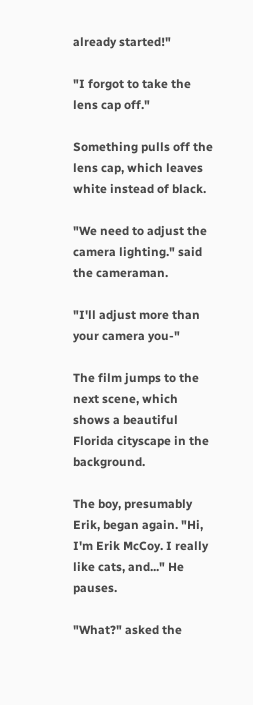already started!"

"I forgot to take the lens cap off."

Something pulls off the lens cap, which leaves white instead of black.

"We need to adjust the camera lighting." said the cameraman.

"I'll adjust more than your camera you-"

The film jumps to the next scene, which shows a beautiful Florida cityscape in the background.

The boy, presumably Erik, began again. "Hi, I'm Erik McCoy. I really like cats, and..." He pauses.

"What?" asked the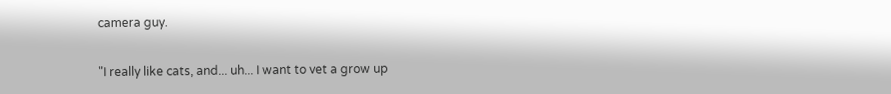camera guy.

"I really like cats, and... uh... I want to vet a grow up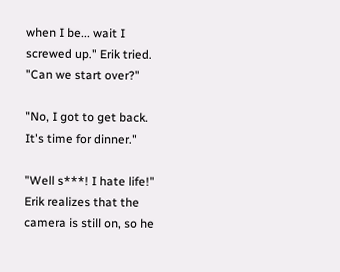when I be... wait I screwed up." Erik tried. "Can we start over?"

"No, I got to get back. It's time for dinner."

"Well s***! I hate life!" Erik realizes that the camera is still on, so he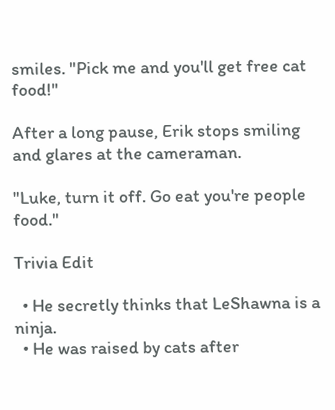smiles. "Pick me and you'll get free cat food!"

After a long pause, Erik stops smiling and glares at the cameraman.

"Luke, turn it off. Go eat you're people food."

Trivia Edit

  • He secretly thinks that LeShawna is a ninja.
  • He was raised by cats after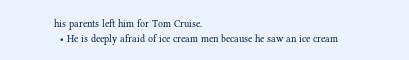his parents left him for Tom Cruise.
  • He is deeply afraid of ice cream men because he saw an ice cream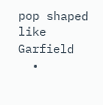pop shaped like Garfield
  •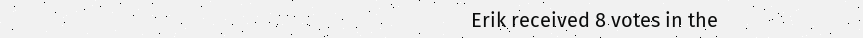Erik received 8 votes in the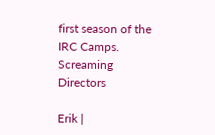first season of the IRC Camps.
Screaming Directors

Erik |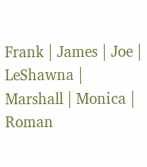Frank | James | Joe | LeShawna | Marshall | Monica | Roman